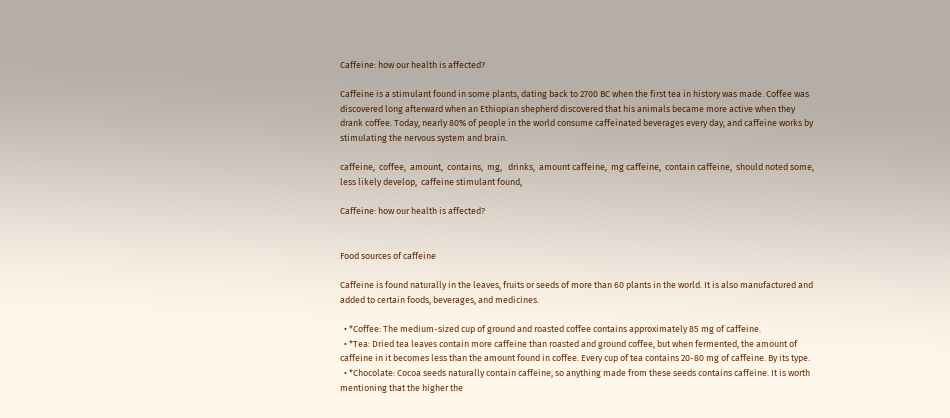Caffeine: how our health is affected?

Caffeine is a stimulant found in some plants, dating back to 2700 BC when the first tea in history was made. Coffee was discovered long afterward when an Ethiopian shepherd discovered that his animals became more active when they drank coffee. Today, nearly 80% of people in the world consume caffeinated beverages every day, and caffeine works by stimulating the nervous system and brain.

caffeine,  coffee,  amount,  contains,  mg,   drinks,  amount caffeine,  mg caffeine,  contain caffeine,  should noted some,  less likely develop,  caffeine stimulant found,

Caffeine: how our health is affected?


Food sources of caffeine

Caffeine is found naturally in the leaves, fruits or seeds of more than 60 plants in the world. It is also manufactured and added to certain foods, beverages, and medicines.

  • *Coffee: The medium-sized cup of ground and roasted coffee contains approximately 85 mg of caffeine.
  • *Tea: Dried tea leaves contain more caffeine than roasted and ground coffee, but when fermented, the amount of caffeine in it becomes less than the amount found in coffee. Every cup of tea contains 20-80 mg of caffeine. By its type.
  • *Chocolate: Cocoa seeds naturally contain caffeine, so anything made from these seeds contains caffeine. It is worth mentioning that the higher the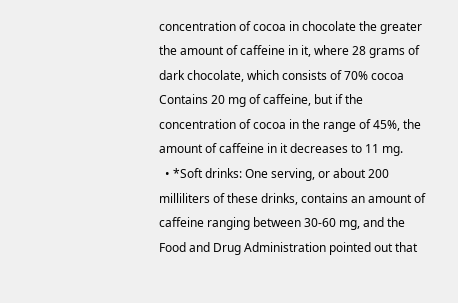concentration of cocoa in chocolate the greater the amount of caffeine in it, where 28 grams of dark chocolate, which consists of 70% cocoa Contains 20 mg of caffeine, but if the concentration of cocoa in the range of 45%, the amount of caffeine in it decreases to 11 mg.
  • *Soft drinks: One serving, or about 200 milliliters of these drinks, contains an amount of caffeine ranging between 30-60 mg, and the Food and Drug Administration pointed out that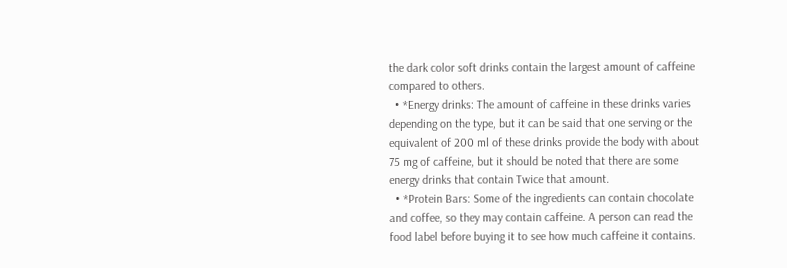the dark color soft drinks contain the largest amount of caffeine compared to others.
  • *Energy drinks: The amount of caffeine in these drinks varies depending on the type, but it can be said that one serving or the equivalent of 200 ml of these drinks provide the body with about 75 mg of caffeine, but it should be noted that there are some energy drinks that contain Twice that amount.
  • *Protein Bars: Some of the ingredients can contain chocolate and coffee, so they may contain caffeine. A person can read the food label before buying it to see how much caffeine it contains.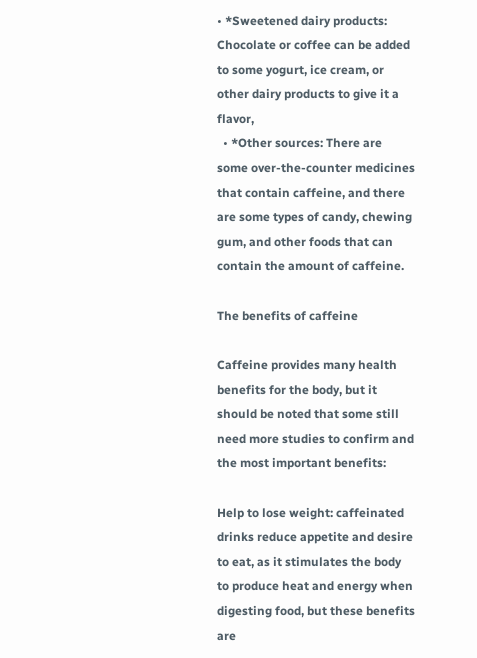• *Sweetened dairy products: Chocolate or coffee can be added to some yogurt, ice cream, or other dairy products to give it a flavor,
  • *Other sources: There are some over-the-counter medicines that contain caffeine, and there are some types of candy, chewing gum, and other foods that can contain the amount of caffeine.

The benefits of caffeine

Caffeine provides many health benefits for the body, but it should be noted that some still need more studies to confirm and the most important benefits:

Help to lose weight: caffeinated drinks reduce appetite and desire to eat, as it stimulates the body to produce heat and energy when digesting food, but these benefits are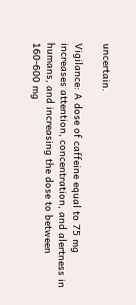uncertain.

Vigilance: A dose of caffeine equal to 75 mg increases attention, concentration, and alertness in humans, and increasing the dose to between 160-600 mg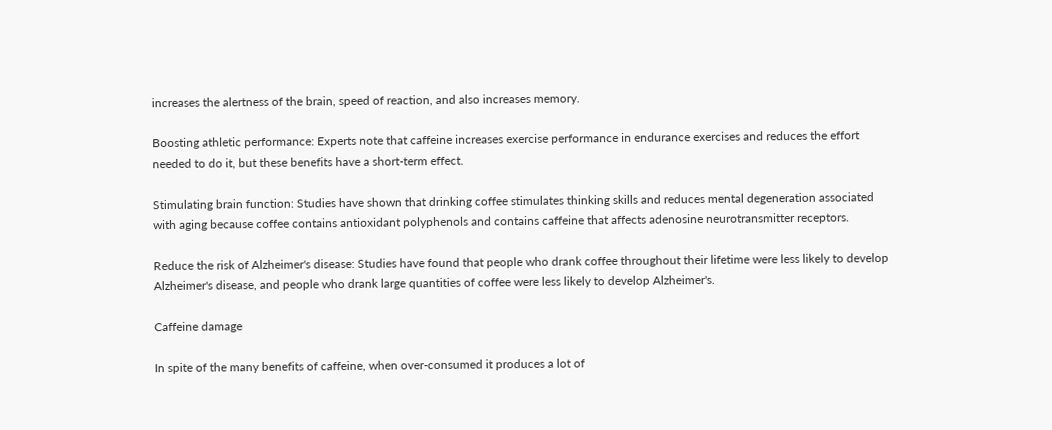increases the alertness of the brain, speed of reaction, and also increases memory.

Boosting athletic performance: Experts note that caffeine increases exercise performance in endurance exercises and reduces the effort needed to do it, but these benefits have a short-term effect.

Stimulating brain function: Studies have shown that drinking coffee stimulates thinking skills and reduces mental degeneration associated with aging because coffee contains antioxidant polyphenols and contains caffeine that affects adenosine neurotransmitter receptors.

Reduce the risk of Alzheimer's disease: Studies have found that people who drank coffee throughout their lifetime were less likely to develop Alzheimer's disease, and people who drank large quantities of coffee were less likely to develop Alzheimer's.

Caffeine damage

In spite of the many benefits of caffeine, when over-consumed it produces a lot of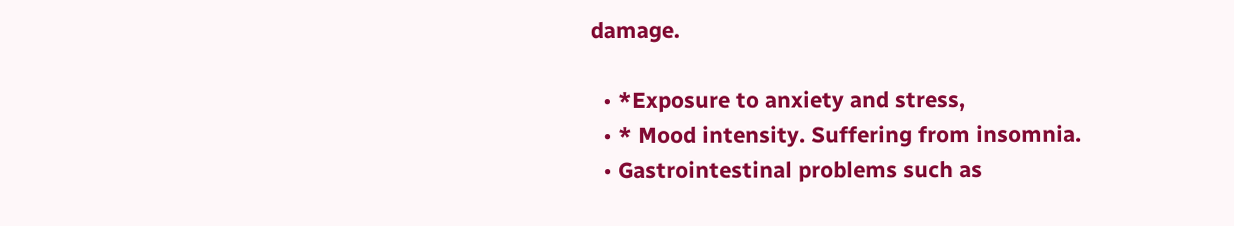damage.

  • *Exposure to anxiety and stress,
  • * Mood intensity. Suffering from insomnia.
  • Gastrointestinal problems such as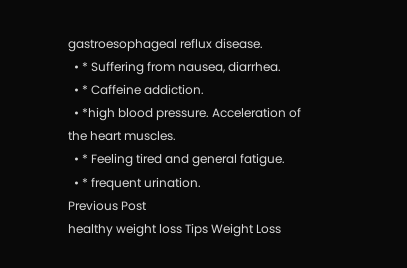gastroesophageal reflux disease.
  • * Suffering from nausea, diarrhea.
  • * Caffeine addiction.
  • *high blood pressure. Acceleration of the heart muscles.
  • * Feeling tired and general fatigue.
  • * frequent urination.
Previous Post
healthy weight loss Tips Weight Loss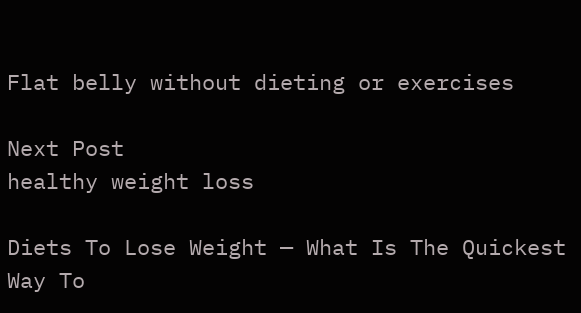Flat belly without dieting or exercises

Next Post
healthy weight loss

Diets To Lose Weight — What Is The Quickest Way To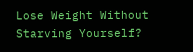Lose Weight Without Starving Yourself?